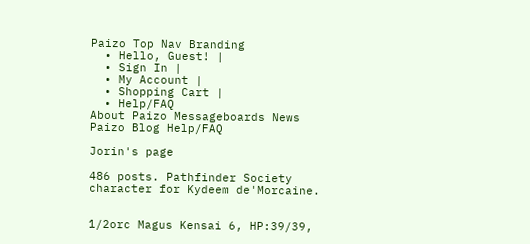Paizo Top Nav Branding
  • Hello, Guest! |
  • Sign In |
  • My Account |
  • Shopping Cart |
  • Help/FAQ
About Paizo Messageboards News Paizo Blog Help/FAQ

Jorin's page

486 posts. Pathfinder Society character for Kydeem de'Morcaine.


1/2orc Magus Kensai 6, HP:39/39,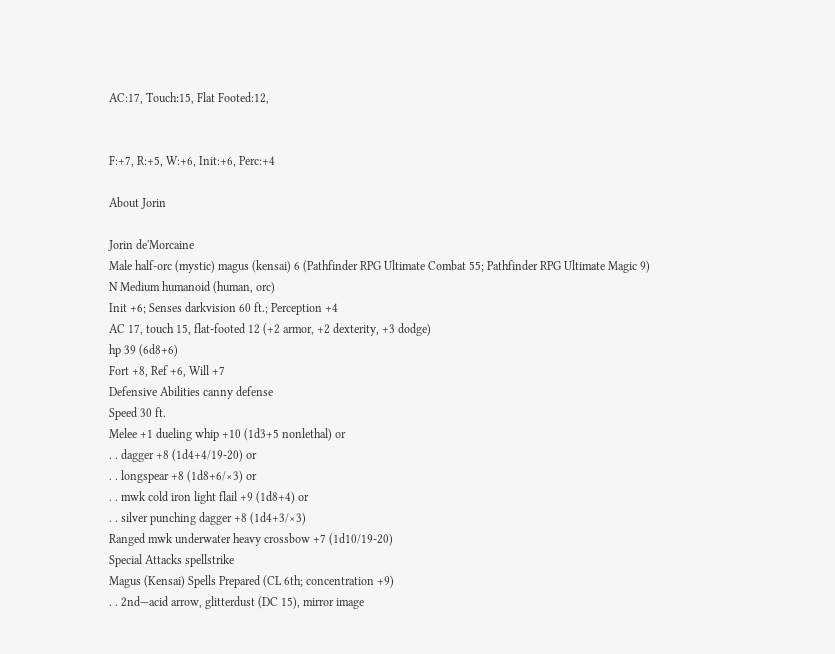AC:17, Touch:15, Flat Footed:12,


F:+7, R:+5, W:+6, Init:+6, Perc:+4

About Jorin

Jorin de'Morcaine
Male half-orc (mystic) magus (kensai) 6 (Pathfinder RPG Ultimate Combat 55; Pathfinder RPG Ultimate Magic 9)
N Medium humanoid (human, orc)
Init +6; Senses darkvision 60 ft.; Perception +4
AC 17, touch 15, flat-footed 12 (+2 armor, +2 dexterity, +3 dodge)
hp 39 (6d8+6)
Fort +8, Ref +6, Will +7
Defensive Abilities canny defense
Speed 30 ft.
Melee +1 dueling whip +10 (1d3+5 nonlethal) or
. . dagger +8 (1d4+4/19-20) or
. . longspear +8 (1d8+6/×3) or
. . mwk cold iron light flail +9 (1d8+4) or
. . silver punching dagger +8 (1d4+3/×3)
Ranged mwk underwater heavy crossbow +7 (1d10/19-20)
Special Attacks spellstrike
Magus (Kensai) Spells Prepared (CL 6th; concentration +9)
. . 2nd—acid arrow, glitterdust (DC 15), mirror image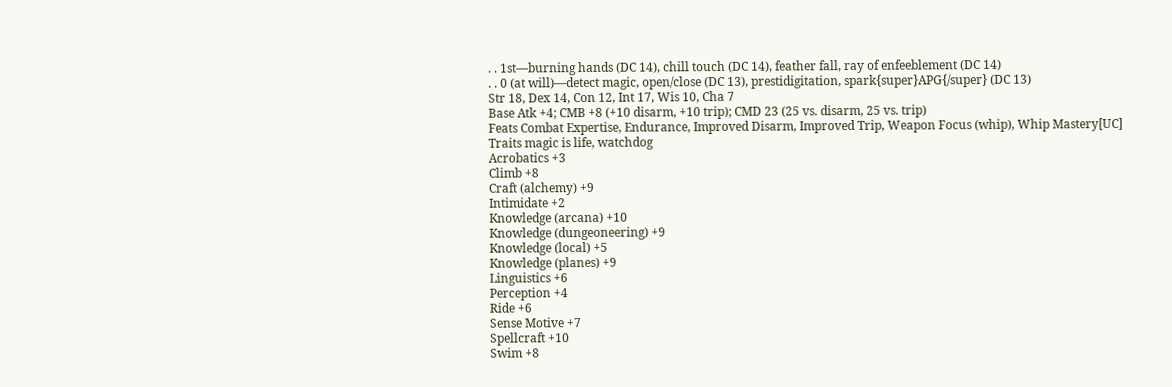. . 1st—burning hands (DC 14), chill touch (DC 14), feather fall, ray of enfeeblement (DC 14)
. . 0 (at will)—detect magic, open/close (DC 13), prestidigitation, spark{super}APG{/super} (DC 13)
Str 18, Dex 14, Con 12, Int 17, Wis 10, Cha 7
Base Atk +4; CMB +8 (+10 disarm, +10 trip); CMD 23 (25 vs. disarm, 25 vs. trip)
Feats Combat Expertise, Endurance, Improved Disarm, Improved Trip, Weapon Focus (whip), Whip Mastery[UC]
Traits magic is life, watchdog
Acrobatics +3
Climb +8
Craft (alchemy) +9
Intimidate +2
Knowledge (arcana) +10
Knowledge (dungeoneering) +9
Knowledge (local) +5
Knowledge (planes) +9
Linguistics +6
Perception +4
Ride +6
Sense Motive +7
Spellcraft +10
Swim +8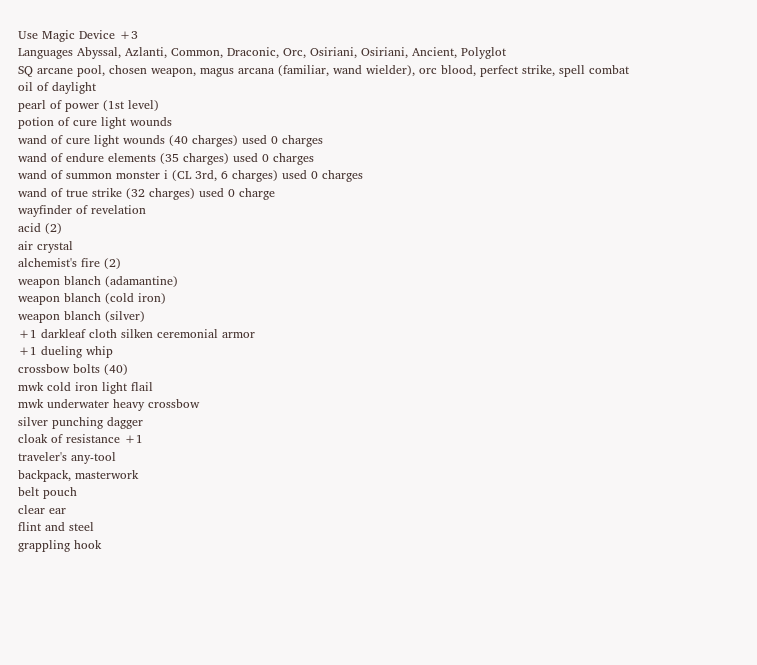Use Magic Device +3
Languages Abyssal, Azlanti, Common, Draconic, Orc, Osiriani, Osiriani, Ancient, Polyglot
SQ arcane pool, chosen weapon, magus arcana (familiar, wand wielder), orc blood, perfect strike, spell combat
oil of daylight
pearl of power (1st level)
potion of cure light wounds
wand of cure light wounds (40 charges) used 0 charges
wand of endure elements (35 charges) used 0 charges
wand of summon monster i (CL 3rd, 6 charges) used 0 charges
wand of true strike (32 charges) used 0 charge
wayfinder of revelation
acid (2)
air crystal
alchemist's fire (2)
weapon blanch (adamantine)
weapon blanch (cold iron)
weapon blanch (silver)
+1 darkleaf cloth silken ceremonial armor
+1 dueling whip
crossbow bolts (40)
mwk cold iron light flail
mwk underwater heavy crossbow
silver punching dagger
cloak of resistance +1
traveler's any-tool
backpack, masterwork
belt pouch
clear ear
flint and steel
grappling hook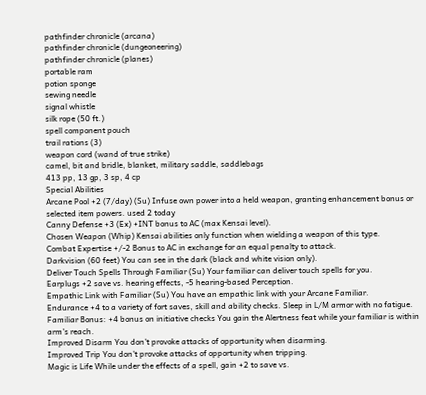pathfinder chronicle (arcana)
pathfinder chronicle (dungeoneering)
pathfinder chronicle (planes)
portable ram
potion sponge
sewing needle
signal whistle
silk rope (50 ft.)
spell component pouch
trail rations (3)
weapon cord (wand of true strike)
camel, bit and bridle, blanket, military saddle, saddlebags
413 pp, 13 gp, 3 sp, 4 cp
Special Abilities
Arcane Pool +2 (7/day) (Su) Infuse own power into a held weapon, granting enhancement bonus or selected item powers. used 2 today
Canny Defense +3 (Ex) +INT bonus to AC (max Kensai level).
Chosen Weapon (Whip) Kensai abilities only function when wielding a weapon of this type.
Combat Expertise +/-2 Bonus to AC in exchange for an equal penalty to attack.
Darkvision (60 feet) You can see in the dark (black and white vision only).
Deliver Touch Spells Through Familiar (Su) Your familiar can deliver touch spells for you.
Earplugs +2 save vs. hearing effects, -5 hearing-based Perception.
Empathic Link with Familiar (Su) You have an empathic link with your Arcane Familiar.
Endurance +4 to a variety of fort saves, skill and ability checks. Sleep in L/M armor with no fatigue.
Familiar Bonus: +4 bonus on initiative checks You gain the Alertness feat while your familiar is within arm's reach.
Improved Disarm You don't provoke attacks of opportunity when disarming.
Improved Trip You don't provoke attacks of opportunity when tripping.
Magic is Life While under the effects of a spell, gain +2 to save vs.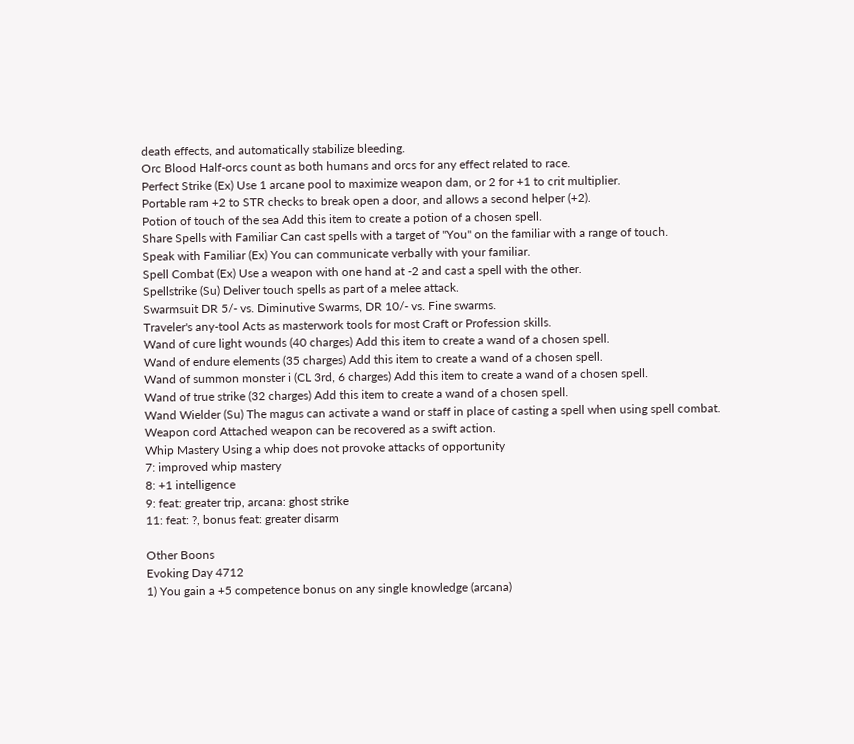death effects, and automatically stabilize bleeding.
Orc Blood Half-orcs count as both humans and orcs for any effect related to race.
Perfect Strike (Ex) Use 1 arcane pool to maximize weapon dam, or 2 for +1 to crit multiplier.
Portable ram +2 to STR checks to break open a door, and allows a second helper (+2).
Potion of touch of the sea Add this item to create a potion of a chosen spell.
Share Spells with Familiar Can cast spells with a target of "You" on the familiar with a range of touch.
Speak with Familiar (Ex) You can communicate verbally with your familiar.
Spell Combat (Ex) Use a weapon with one hand at -2 and cast a spell with the other.
Spellstrike (Su) Deliver touch spells as part of a melee attack.
Swarmsuit DR 5/- vs. Diminutive Swarms, DR 10/- vs. Fine swarms.
Traveler's any-tool Acts as masterwork tools for most Craft or Profession skills.
Wand of cure light wounds (40 charges) Add this item to create a wand of a chosen spell.
Wand of endure elements (35 charges) Add this item to create a wand of a chosen spell.
Wand of summon monster i (CL 3rd, 6 charges) Add this item to create a wand of a chosen spell.
Wand of true strike (32 charges) Add this item to create a wand of a chosen spell.
Wand Wielder (Su) The magus can activate a wand or staff in place of casting a spell when using spell combat.
Weapon cord Attached weapon can be recovered as a swift action.
Whip Mastery Using a whip does not provoke attacks of opportunity
7: improved whip mastery
8: +1 intelligence
9: feat: greater trip, arcana: ghost strike
11: feat: ?, bonus feat: greater disarm

Other Boons
Evoking Day 4712
1) You gain a +5 competence bonus on any single knowledge (arcana)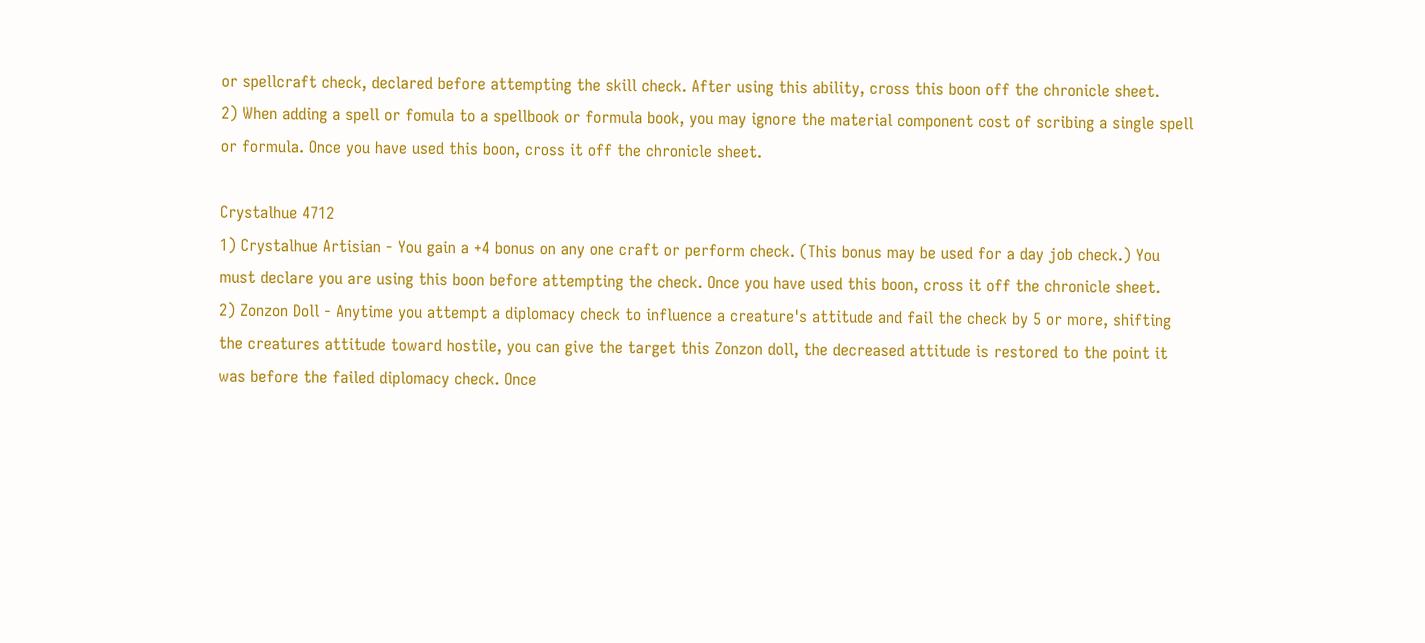or spellcraft check, declared before attempting the skill check. After using this ability, cross this boon off the chronicle sheet.
2) When adding a spell or fomula to a spellbook or formula book, you may ignore the material component cost of scribing a single spell or formula. Once you have used this boon, cross it off the chronicle sheet.

Crystalhue 4712
1) Crystalhue Artisian - You gain a +4 bonus on any one craft or perform check. (This bonus may be used for a day job check.) You must declare you are using this boon before attempting the check. Once you have used this boon, cross it off the chronicle sheet.
2) Zonzon Doll - Anytime you attempt a diplomacy check to influence a creature's attitude and fail the check by 5 or more, shifting the creatures attitude toward hostile, you can give the target this Zonzon doll, the decreased attitude is restored to the point it was before the failed diplomacy check. Once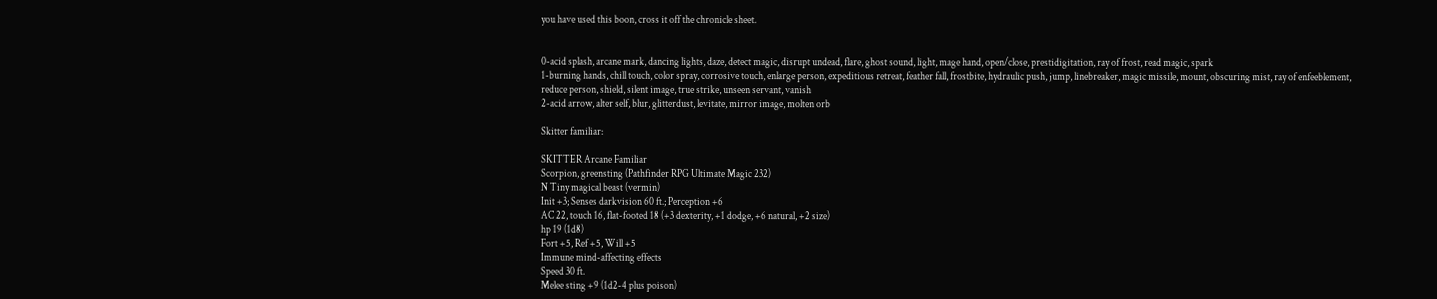you have used this boon, cross it off the chronicle sheet.


0-acid splash, arcane mark, dancing lights, daze, detect magic, disrupt undead, flare, ghost sound, light, mage hand, open/close, prestidigitation, ray of frost, read magic, spark
1-burning hands, chill touch, color spray, corrosive touch, enlarge person, expeditious retreat, feather fall, frostbite, hydraulic push, jump, linebreaker, magic missile, mount, obscuring mist, ray of enfeeblement, reduce person, shield, silent image, true strike, unseen servant, vanish
2-acid arrow, alter self, blur, glitterdust, levitate, mirror image, molten orb

Skitter familiar:

SKITTER Arcane Familiar
Scorpion, greensting (Pathfinder RPG Ultimate Magic 232)
N Tiny magical beast (vermin)
Init +3; Senses darkvision 60 ft.; Perception +6
AC 22, touch 16, flat-footed 18 (+3 dexterity, +1 dodge, +6 natural, +2 size)
hp 19 (1d8)
Fort +5, Ref +5, Will +5
Immune mind-affecting effects
Speed 30 ft.
Melee sting +9 (1d2-4 plus poison)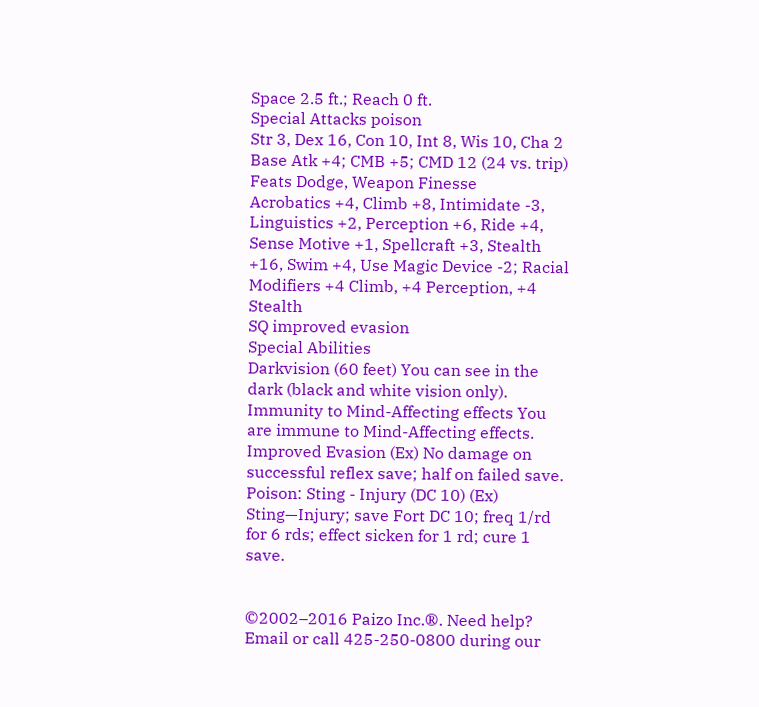Space 2.5 ft.; Reach 0 ft.
Special Attacks poison
Str 3, Dex 16, Con 10, Int 8, Wis 10, Cha 2
Base Atk +4; CMB +5; CMD 12 (24 vs. trip)
Feats Dodge, Weapon Finesse
Acrobatics +4, Climb +8, Intimidate -3, Linguistics +2, Perception +6, Ride +4, Sense Motive +1, Spellcraft +3, Stealth +16, Swim +4, Use Magic Device -2; Racial Modifiers +4 Climb, +4 Perception, +4 Stealth
SQ improved evasion
Special Abilities
Darkvision (60 feet) You can see in the dark (black and white vision only).
Immunity to Mind-Affecting effects You are immune to Mind-Affecting effects.
Improved Evasion (Ex) No damage on successful reflex save; half on failed save.
Poison: Sting - Injury (DC 10) (Ex) Sting—Injury; save Fort DC 10; freq 1/rd for 6 rds; effect sicken for 1 rd; cure 1 save.


©2002–2016 Paizo Inc.®. Need help? Email or call 425-250-0800 during our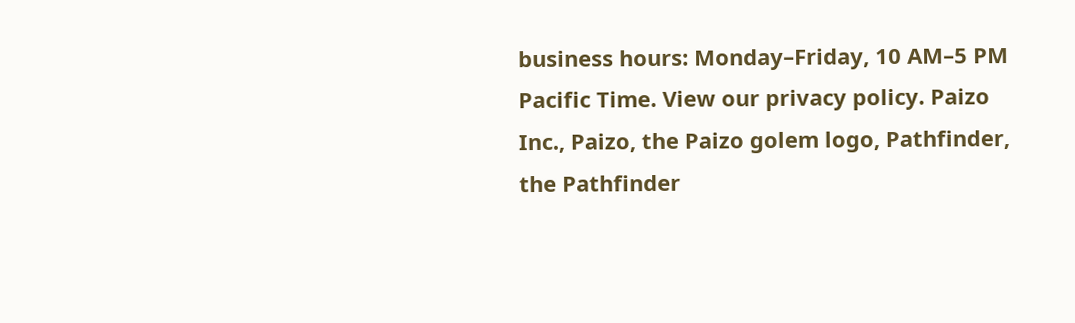business hours: Monday–Friday, 10 AM–5 PM Pacific Time. View our privacy policy. Paizo Inc., Paizo, the Paizo golem logo, Pathfinder, the Pathfinder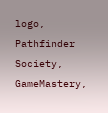logo, Pathfinder Society, GameMastery,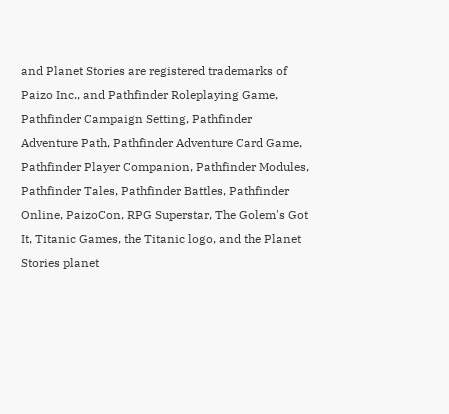and Planet Stories are registered trademarks of Paizo Inc., and Pathfinder Roleplaying Game, Pathfinder Campaign Setting, Pathfinder Adventure Path, Pathfinder Adventure Card Game, Pathfinder Player Companion, Pathfinder Modules, Pathfinder Tales, Pathfinder Battles, Pathfinder Online, PaizoCon, RPG Superstar, The Golem's Got It, Titanic Games, the Titanic logo, and the Planet Stories planet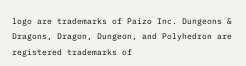logo are trademarks of Paizo Inc. Dungeons & Dragons, Dragon, Dungeon, and Polyhedron are registered trademarks of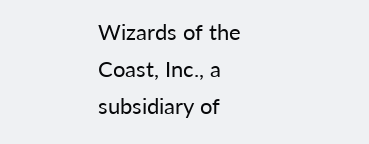Wizards of the Coast, Inc., a subsidiary of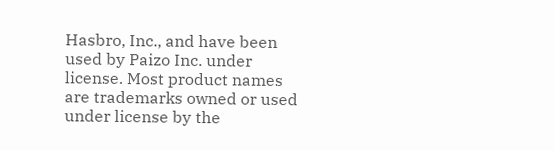Hasbro, Inc., and have been used by Paizo Inc. under license. Most product names are trademarks owned or used under license by the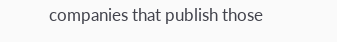companies that publish those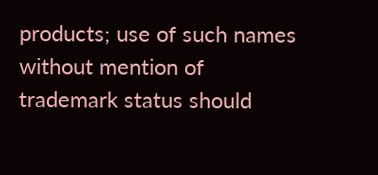products; use of such names without mention of trademark status should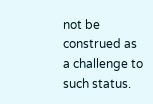not be construed as a challenge to such status.